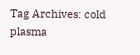Tag Archives: cold plasma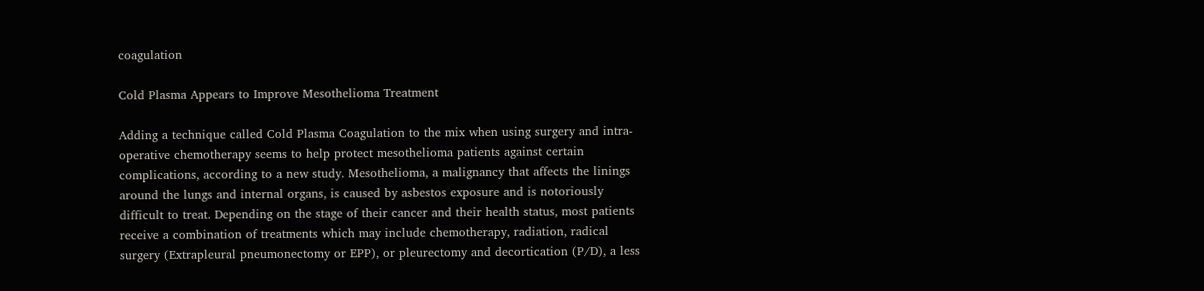coagulation

Cold Plasma Appears to Improve Mesothelioma Treatment

Adding a technique called Cold Plasma Coagulation to the mix when using surgery and intra-operative chemotherapy seems to help protect mesothelioma patients against certain complications, according to a new study. Mesothelioma, a malignancy that affects the linings around the lungs and internal organs, is caused by asbestos exposure and is notoriously difficult to treat. Depending on the stage of their cancer and their health status, most patients receive a combination of treatments which may include chemotherapy, radiation, radical surgery (Extrapleural pneumonectomy or EPP), or pleurectomy and decortication (P/D), a less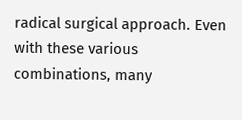radical surgical approach. Even with these various combinations, many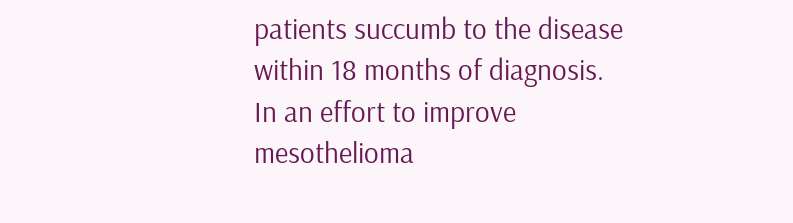patients succumb to the disease within 18 months of diagnosis. In an effort to improve mesothelioma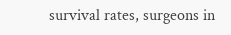survival rates, surgeons in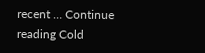recent … Continue reading Cold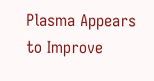Plasma Appears to Improve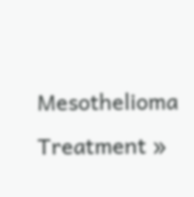Mesothelioma Treatment »